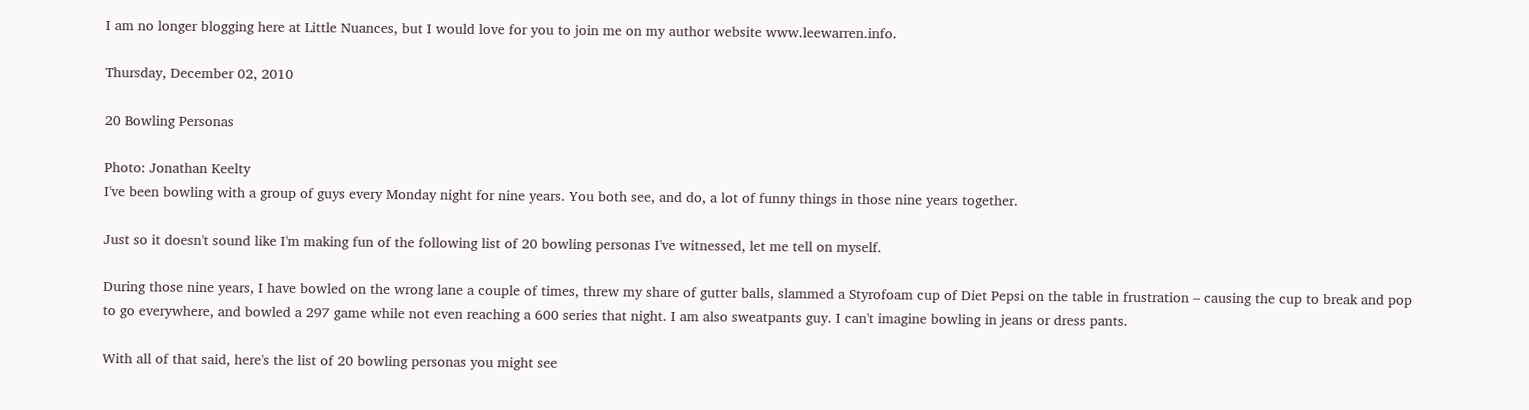I am no longer blogging here at Little Nuances, but I would love for you to join me on my author website www.leewarren.info.

Thursday, December 02, 2010

20 Bowling Personas

Photo: Jonathan Keelty
I've been bowling with a group of guys every Monday night for nine years. You both see, and do, a lot of funny things in those nine years together.

Just so it doesn't sound like I'm making fun of the following list of 20 bowling personas I've witnessed, let me tell on myself.

During those nine years, I have bowled on the wrong lane a couple of times, threw my share of gutter balls, slammed a Styrofoam cup of Diet Pepsi on the table in frustration – causing the cup to break and pop to go everywhere, and bowled a 297 game while not even reaching a 600 series that night. I am also sweatpants guy. I can't imagine bowling in jeans or dress pants.

With all of that said, here's the list of 20 bowling personas you might see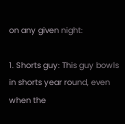on any given night:

1. Shorts guy: This guy bowls in shorts year round, even when the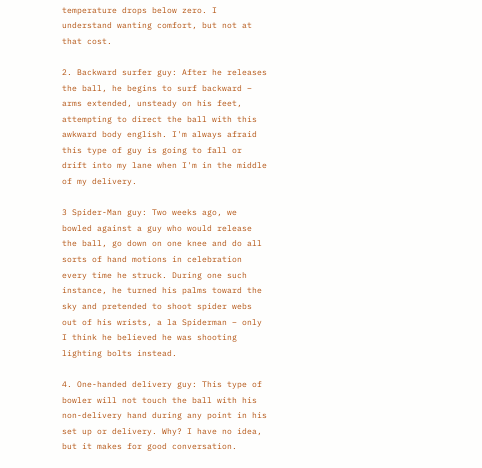temperature drops below zero. I understand wanting comfort, but not at that cost.

2. Backward surfer guy: After he releases the ball, he begins to surf backward – arms extended, unsteady on his feet, attempting to direct the ball with this awkward body english. I'm always afraid this type of guy is going to fall or drift into my lane when I'm in the middle of my delivery.

3 Spider-Man guy: Two weeks ago, we bowled against a guy who would release the ball, go down on one knee and do all sorts of hand motions in celebration every time he struck. During one such instance, he turned his palms toward the sky and pretended to shoot spider webs out of his wrists, a la Spiderman – only I think he believed he was shooting lighting bolts instead.

4. One-handed delivery guy: This type of bowler will not touch the ball with his non-delivery hand during any point in his set up or delivery. Why? I have no idea, but it makes for good conversation.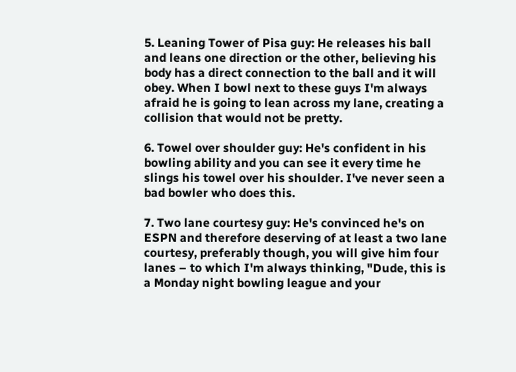5. Leaning Tower of Pisa guy: He releases his ball and leans one direction or the other, believing his body has a direct connection to the ball and it will obey. When I bowl next to these guys I'm always afraid he is going to lean across my lane, creating a collision that would not be pretty.

6. Towel over shoulder guy: He's confident in his bowling ability and you can see it every time he slings his towel over his shoulder. I've never seen a bad bowler who does this.

7. Two lane courtesy guy: He's convinced he's on ESPN and therefore deserving of at least a two lane courtesy, preferably though, you will give him four lanes – to which I'm always thinking, "Dude, this is a Monday night bowling league and your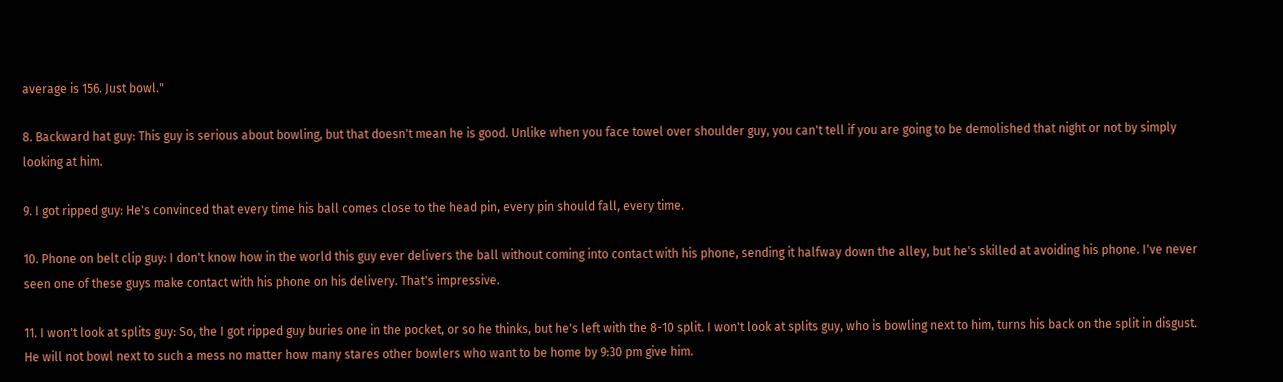average is 156. Just bowl."

8. Backward hat guy: This guy is serious about bowling, but that doesn't mean he is good. Unlike when you face towel over shoulder guy, you can't tell if you are going to be demolished that night or not by simply looking at him.

9. I got ripped guy: He's convinced that every time his ball comes close to the head pin, every pin should fall, every time.

10. Phone on belt clip guy: I don't know how in the world this guy ever delivers the ball without coming into contact with his phone, sending it halfway down the alley, but he's skilled at avoiding his phone. I've never seen one of these guys make contact with his phone on his delivery. That's impressive.

11. I won't look at splits guy: So, the I got ripped guy buries one in the pocket, or so he thinks, but he's left with the 8-10 split. I won't look at splits guy, who is bowling next to him, turns his back on the split in disgust. He will not bowl next to such a mess no matter how many stares other bowlers who want to be home by 9:30 pm give him.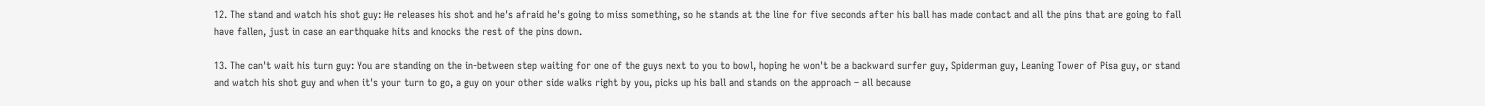12. The stand and watch his shot guy: He releases his shot and he's afraid he's going to miss something, so he stands at the line for five seconds after his ball has made contact and all the pins that are going to fall have fallen, just in case an earthquake hits and knocks the rest of the pins down.

13. The can't wait his turn guy: You are standing on the in-between step waiting for one of the guys next to you to bowl, hoping he won't be a backward surfer guy, Spiderman guy, Leaning Tower of Pisa guy, or stand and watch his shot guy and when it's your turn to go, a guy on your other side walks right by you, picks up his ball and stands on the approach – all because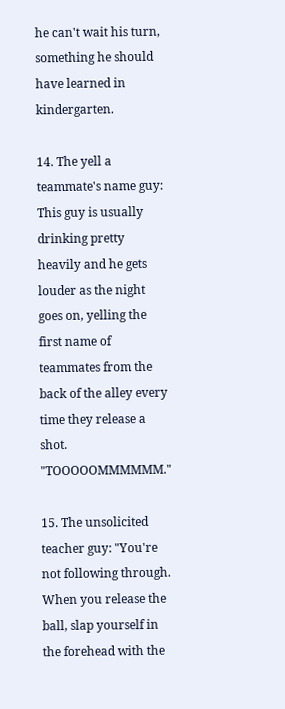he can't wait his turn, something he should have learned in kindergarten.

14. The yell a teammate's name guy: This guy is usually drinking pretty heavily and he gets louder as the night goes on, yelling the first name of teammates from the back of the alley every time they release a shot. "TOOOOOMMMMMM."

15. The unsolicited teacher guy: "You're not following through. When you release the ball, slap yourself in the forehead with the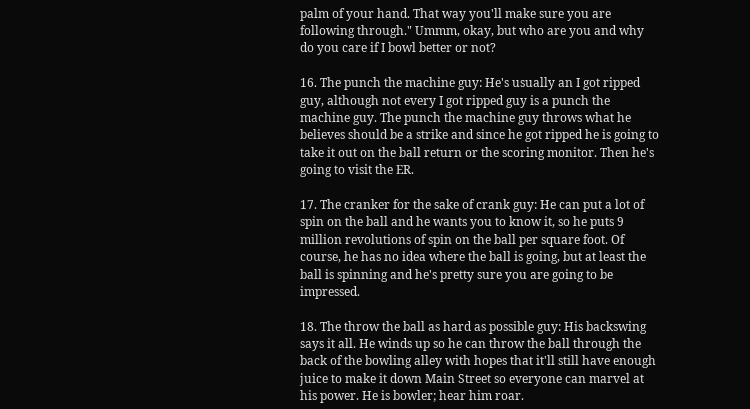palm of your hand. That way you'll make sure you are following through." Ummm, okay, but who are you and why do you care if I bowl better or not?

16. The punch the machine guy: He's usually an I got ripped guy, although not every I got ripped guy is a punch the machine guy. The punch the machine guy throws what he believes should be a strike and since he got ripped he is going to take it out on the ball return or the scoring monitor. Then he's going to visit the ER.

17. The cranker for the sake of crank guy: He can put a lot of spin on the ball and he wants you to know it, so he puts 9 million revolutions of spin on the ball per square foot. Of course, he has no idea where the ball is going, but at least the ball is spinning and he's pretty sure you are going to be impressed.

18. The throw the ball as hard as possible guy: His backswing says it all. He winds up so he can throw the ball through the back of the bowling alley with hopes that it'll still have enough juice to make it down Main Street so everyone can marvel at his power. He is bowler; hear him roar.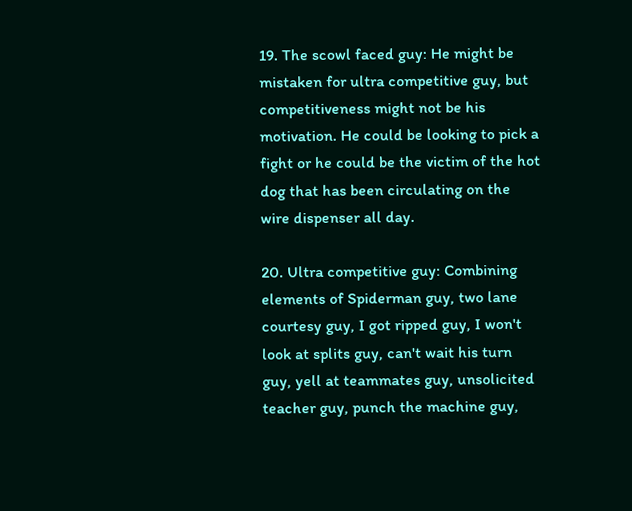19. The scowl faced guy: He might be mistaken for ultra competitive guy, but competitiveness might not be his motivation. He could be looking to pick a fight or he could be the victim of the hot dog that has been circulating on the wire dispenser all day.

20. Ultra competitive guy: Combining elements of Spiderman guy, two lane courtesy guy, I got ripped guy, I won't look at splits guy, can't wait his turn guy, yell at teammates guy, unsolicited teacher guy, punch the machine guy,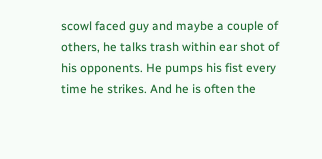scowl faced guy and maybe a couple of others, he talks trash within ear shot of his opponents. He pumps his fist every time he strikes. And he is often the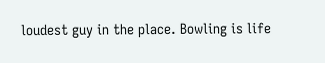loudest guy in the place. Bowling is life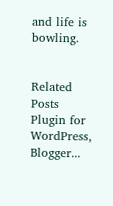and life is bowling.


Related Posts Plugin for WordPress, Blogger...